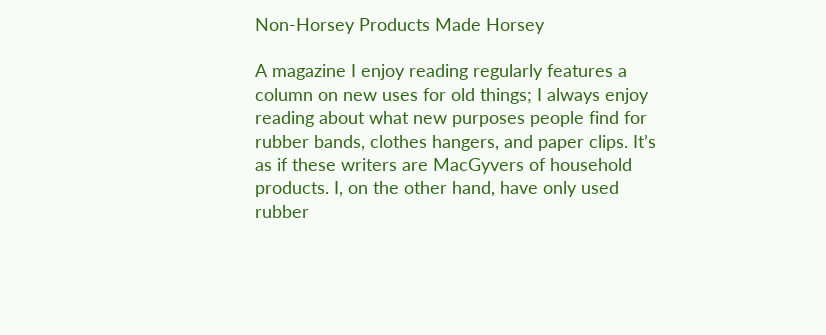Non-Horsey Products Made Horsey

A magazine I enjoy reading regularly features a column on new uses for old things; I always enjoy reading about what new purposes people find for rubber bands, clothes hangers, and paper clips. It’s as if these writers are MacGyvers of household products. I, on the other hand, have only used rubber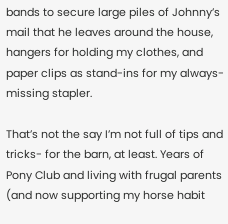bands to secure large piles of Johnny’s mail that he leaves around the house, hangers for holding my clothes, and paper clips as stand-ins for my always-missing stapler.

That’s not the say I’m not full of tips and tricks- for the barn, at least. Years of Pony Club and living with frugal parents (and now supporting my horse habit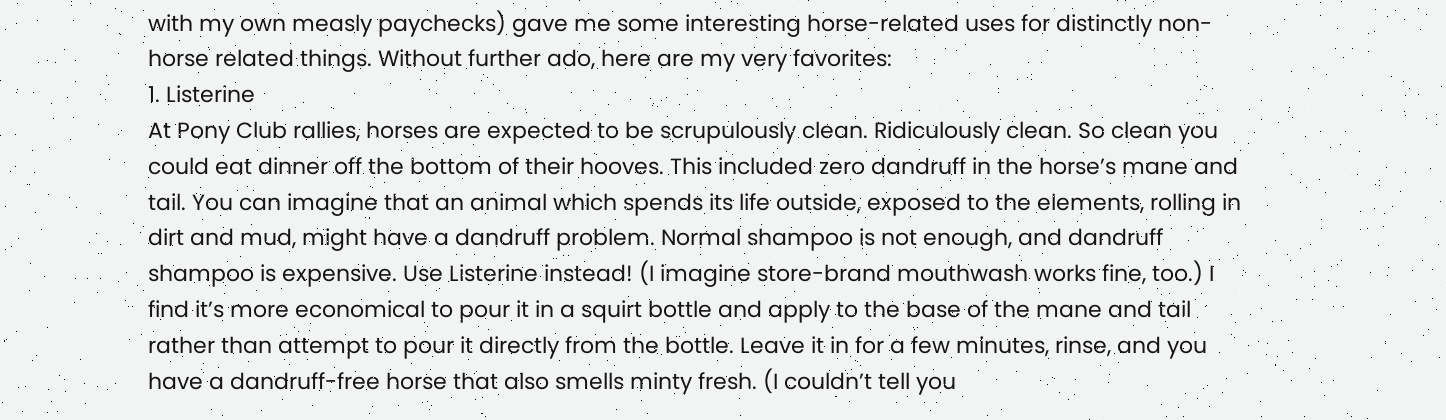with my own measly paychecks) gave me some interesting horse-related uses for distinctly non-horse related things. Without further ado, here are my very favorites:
1. Listerine
At Pony Club rallies, horses are expected to be scrupulously clean. Ridiculously clean. So clean you could eat dinner off the bottom of their hooves. This included zero dandruff in the horse’s mane and tail. You can imagine that an animal which spends its life outside, exposed to the elements, rolling in dirt and mud, might have a dandruff problem. Normal shampoo is not enough, and dandruff shampoo is expensive. Use Listerine instead! (I imagine store-brand mouthwash works fine, too.) I find it’s more economical to pour it in a squirt bottle and apply to the base of the mane and tail rather than attempt to pour it directly from the bottle. Leave it in for a few minutes, rinse, and you have a dandruff-free horse that also smells minty fresh. (I couldn’t tell you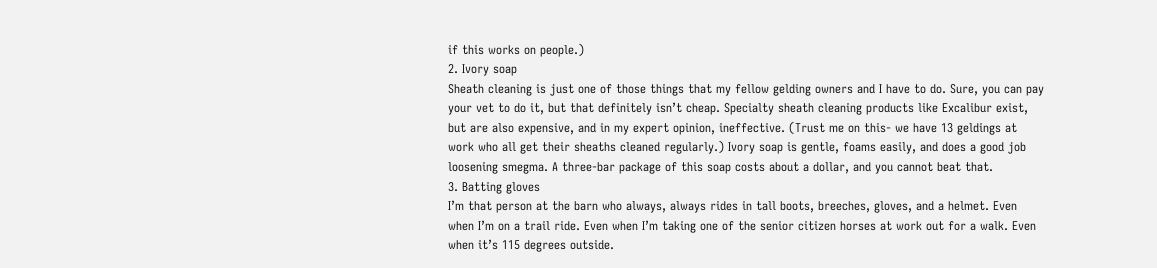if this works on people.)
2. Ivory soap
Sheath cleaning is just one of those things that my fellow gelding owners and I have to do. Sure, you can pay your vet to do it, but that definitely isn’t cheap. Specialty sheath cleaning products like Excalibur exist, but are also expensive, and in my expert opinion, ineffective. (Trust me on this- we have 13 geldings at work who all get their sheaths cleaned regularly.) Ivory soap is gentle, foams easily, and does a good job loosening smegma. A three-bar package of this soap costs about a dollar, and you cannot beat that.
3. Batting gloves
I’m that person at the barn who always, always rides in tall boots, breeches, gloves, and a helmet. Even when I’m on a trail ride. Even when I’m taking one of the senior citizen horses at work out for a walk. Even when it’s 115 degrees outside.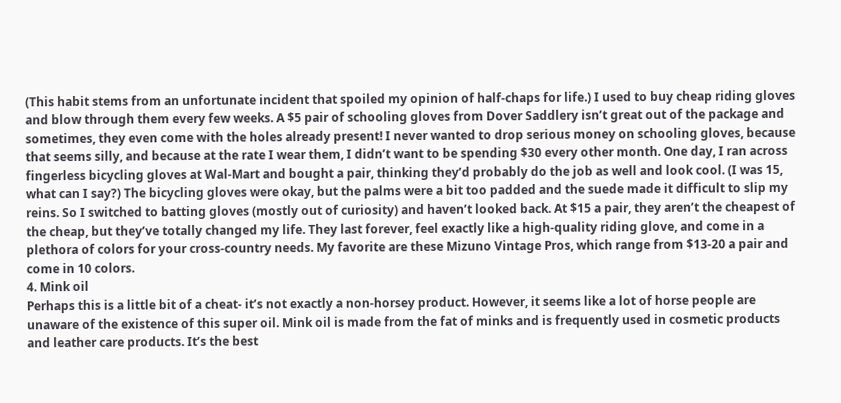(This habit stems from an unfortunate incident that spoiled my opinion of half-chaps for life.) I used to buy cheap riding gloves and blow through them every few weeks. A $5 pair of schooling gloves from Dover Saddlery isn’t great out of the package and sometimes, they even come with the holes already present! I never wanted to drop serious money on schooling gloves, because that seems silly, and because at the rate I wear them, I didn’t want to be spending $30 every other month. One day, I ran across fingerless bicycling gloves at Wal-Mart and bought a pair, thinking they’d probably do the job as well and look cool. (I was 15, what can I say?) The bicycling gloves were okay, but the palms were a bit too padded and the suede made it difficult to slip my reins. So I switched to batting gloves (mostly out of curiosity) and haven’t looked back. At $15 a pair, they aren’t the cheapest of the cheap, but they’ve totally changed my life. They last forever, feel exactly like a high-quality riding glove, and come in a plethora of colors for your cross-country needs. My favorite are these Mizuno Vintage Pros, which range from $13-20 a pair and come in 10 colors.
4. Mink oil
Perhaps this is a little bit of a cheat- it’s not exactly a non-horsey product. However, it seems like a lot of horse people are unaware of the existence of this super oil. Mink oil is made from the fat of minks and is frequently used in cosmetic products and leather care products. It’s the best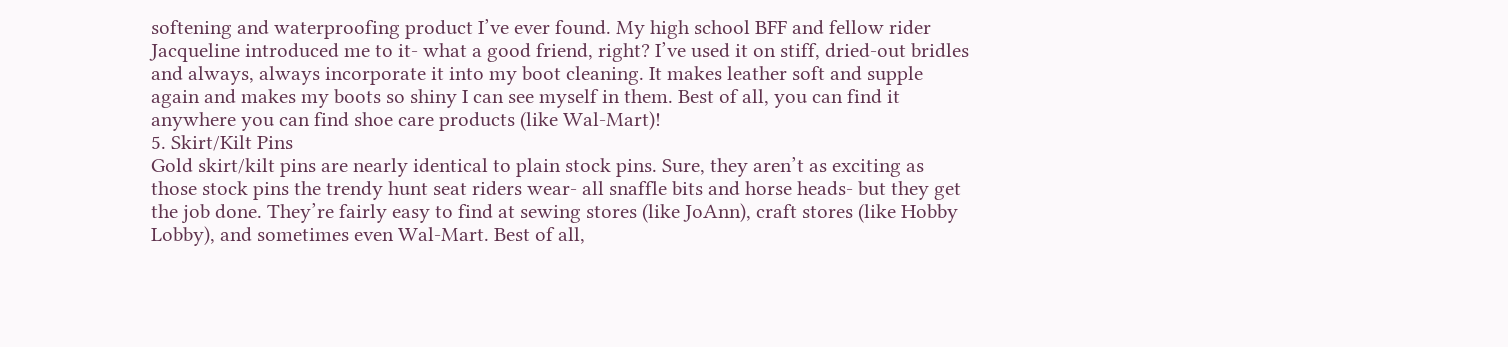softening and waterproofing product I’ve ever found. My high school BFF and fellow rider Jacqueline introduced me to it- what a good friend, right? I’ve used it on stiff, dried-out bridles and always, always incorporate it into my boot cleaning. It makes leather soft and supple again and makes my boots so shiny I can see myself in them. Best of all, you can find it anywhere you can find shoe care products (like Wal-Mart)!
5. Skirt/Kilt Pins
Gold skirt/kilt pins are nearly identical to plain stock pins. Sure, they aren’t as exciting as those stock pins the trendy hunt seat riders wear- all snaffle bits and horse heads- but they get the job done. They’re fairly easy to find at sewing stores (like JoAnn), craft stores (like Hobby Lobby), and sometimes even Wal-Mart. Best of all,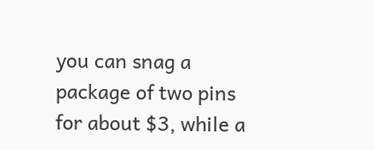you can snag a package of two pins for about $3, while a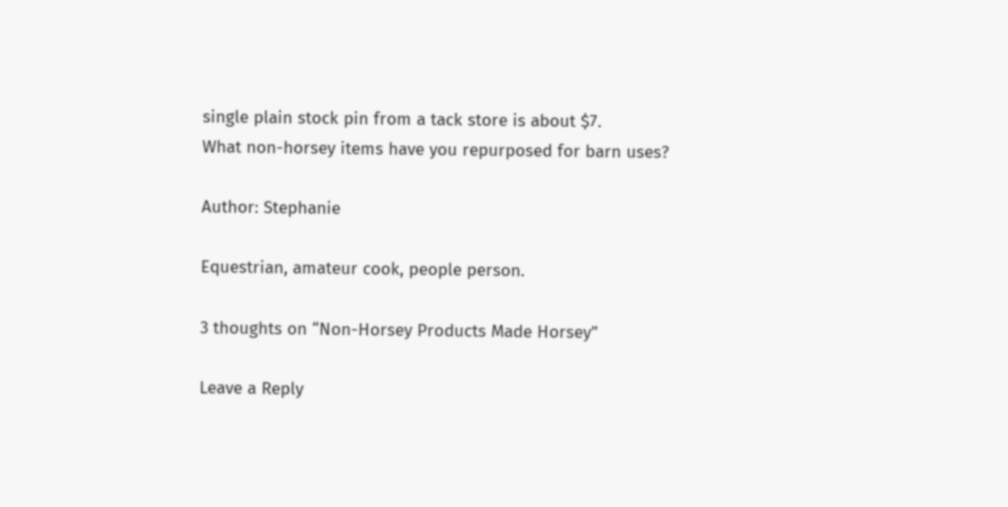single plain stock pin from a tack store is about $7.
What non-horsey items have you repurposed for barn uses?

Author: Stephanie

Equestrian, amateur cook, people person.

3 thoughts on “Non-Horsey Products Made Horsey”

Leave a Reply